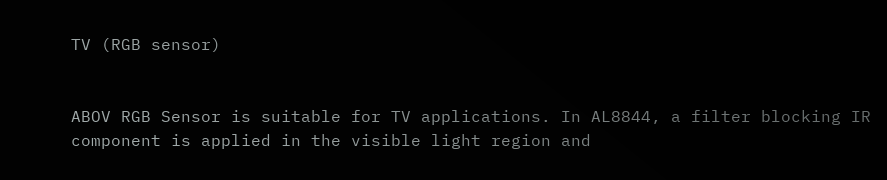TV (RGB sensor)


ABOV RGB Sensor is suitable for TV applications. In AL8844, a filter blocking IR component is applied in the visible light region and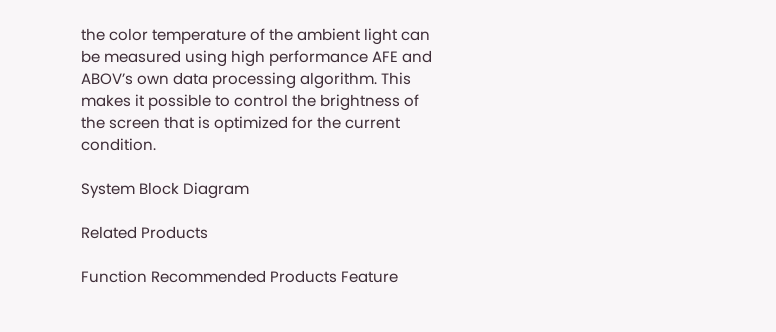the color temperature of the ambient light can be measured using high performance AFE and ABOV’s own data processing algorithm. This makes it possible to control the brightness of the screen that is optimized for the current condition.

System Block Diagram

Related Products

Function Recommended Products Feature